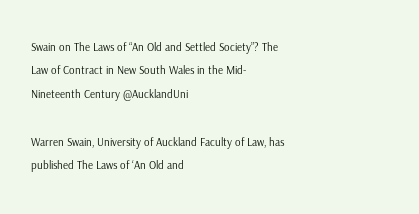Swain on The Laws of “An Old and Settled Society”? The Law of Contract in New South Wales in the Mid-Nineteenth Century @AucklandUni

Warren Swain, University of Auckland Faculty of Law, has published The Laws of ‘An Old and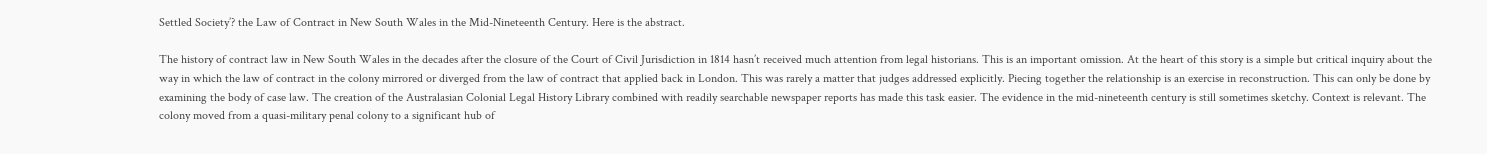Settled Society’? the Law of Contract in New South Wales in the Mid-Nineteenth Century. Here is the abstract.

The history of contract law in New South Wales in the decades after the closure of the Court of Civil Jurisdiction in 1814 hasn’t received much attention from legal historians. This is an important omission. At the heart of this story is a simple but critical inquiry about the way in which the law of contract in the colony mirrored or diverged from the law of contract that applied back in London. This was rarely a matter that judges addressed explicitly. Piecing together the relationship is an exercise in reconstruction. This can only be done by examining the body of case law. The creation of the Australasian Colonial Legal History Library combined with readily searchable newspaper reports has made this task easier. The evidence in the mid-nineteenth century is still sometimes sketchy. Context is relevant. The colony moved from a quasi-military penal colony to a significant hub of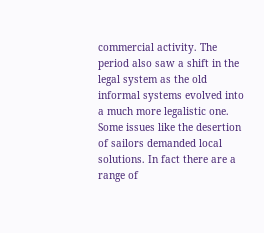commercial activity. The period also saw a shift in the legal system as the old informal systems evolved into a much more legalistic one. Some issues like the desertion of sailors demanded local solutions. In fact there are a range of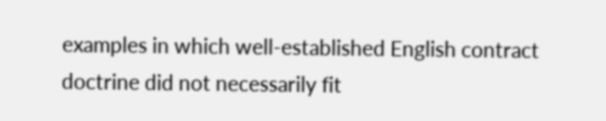examples in which well-established English contract doctrine did not necessarily fit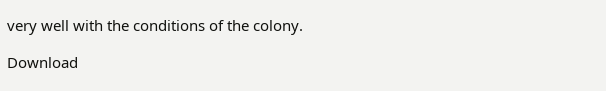very well with the conditions of the colony.

Download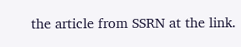the article from SSRN at the link.